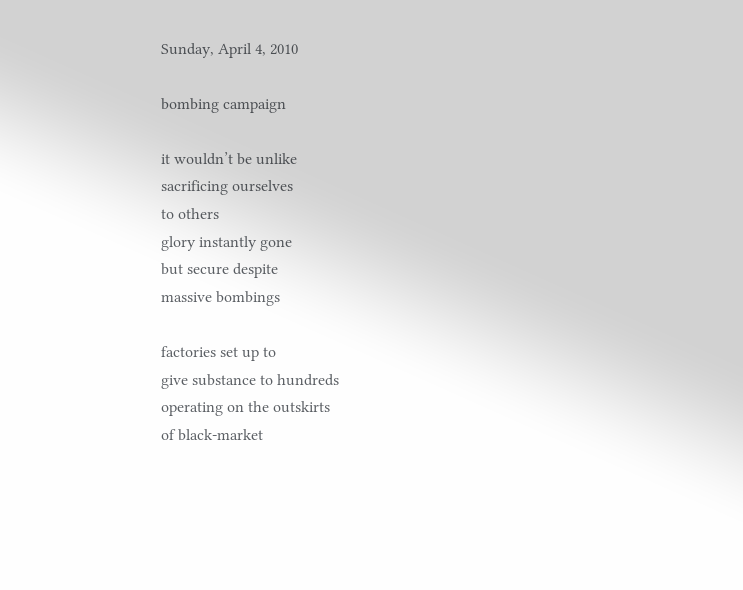Sunday, April 4, 2010

bombing campaign

it wouldn’t be unlike
sacrificing ourselves
to others
glory instantly gone
but secure despite
massive bombings

factories set up to
give substance to hundreds
operating on the outskirts
of black-market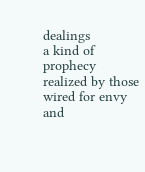dealings
a kind of prophecy
realized by those
wired for envy and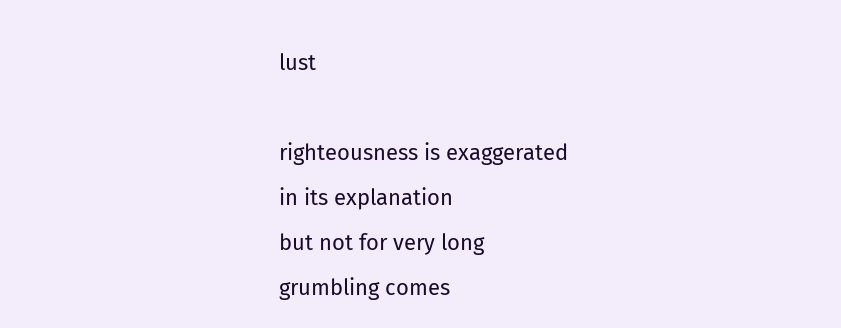lust

righteousness is exaggerated
in its explanation
but not for very long
grumbling comes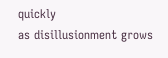quickly
as disillusionment grows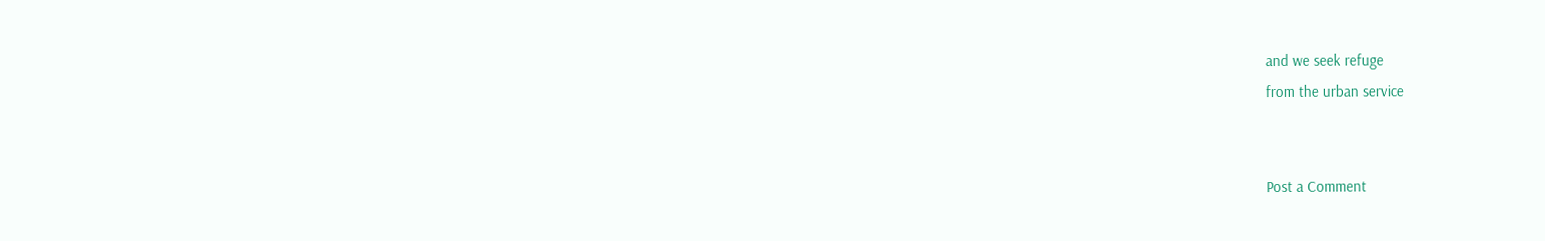and we seek refuge
from the urban service


Post a Comment